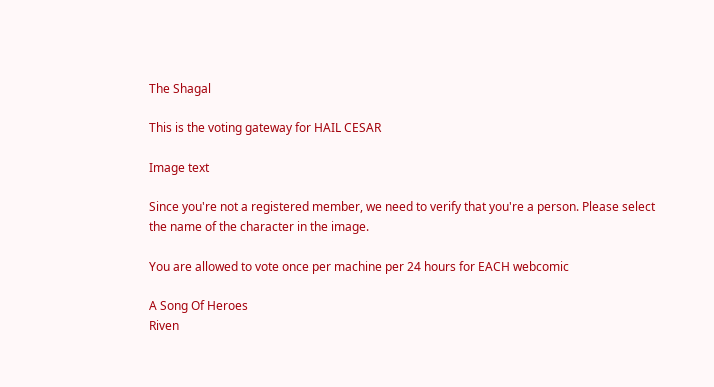The Shagal

This is the voting gateway for HAIL CESAR

Image text

Since you're not a registered member, we need to verify that you're a person. Please select the name of the character in the image.

You are allowed to vote once per machine per 24 hours for EACH webcomic

A Song Of Heroes
Riven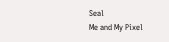Seal
Me and My Pixel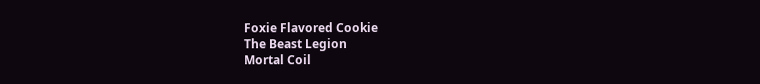Foxie Flavored Cookie
The Beast Legion
Mortal Coil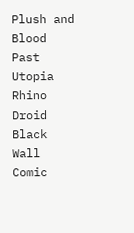Plush and Blood
Past Utopia
Rhino Droid
Black Wall Comic